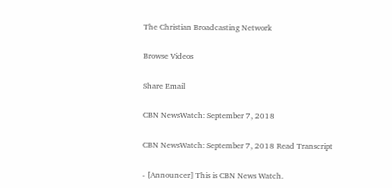The Christian Broadcasting Network

Browse Videos

Share Email

CBN NewsWatch: September 7, 2018

CBN NewsWatch: September 7, 2018 Read Transcript

- [Announcer] This is CBN News Watch.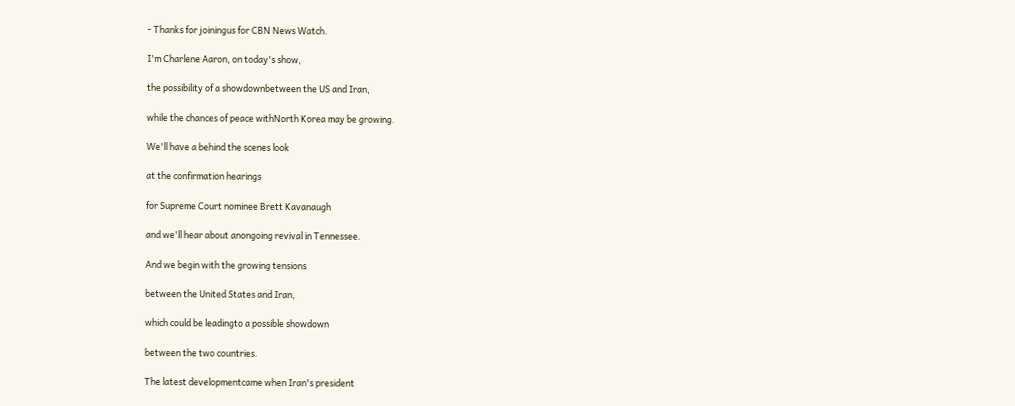- Thanks for joiningus for CBN News Watch.

I'm Charlene Aaron, on today's show,

the possibility of a showdownbetween the US and Iran,

while the chances of peace withNorth Korea may be growing.

We'll have a behind the scenes look

at the confirmation hearings

for Supreme Court nominee Brett Kavanaugh

and we'll hear about anongoing revival in Tennessee.

And we begin with the growing tensions

between the United States and Iran,

which could be leadingto a possible showdown

between the two countries.

The latest developmentcame when Iran's president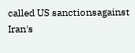called US sanctionsagainst Iran's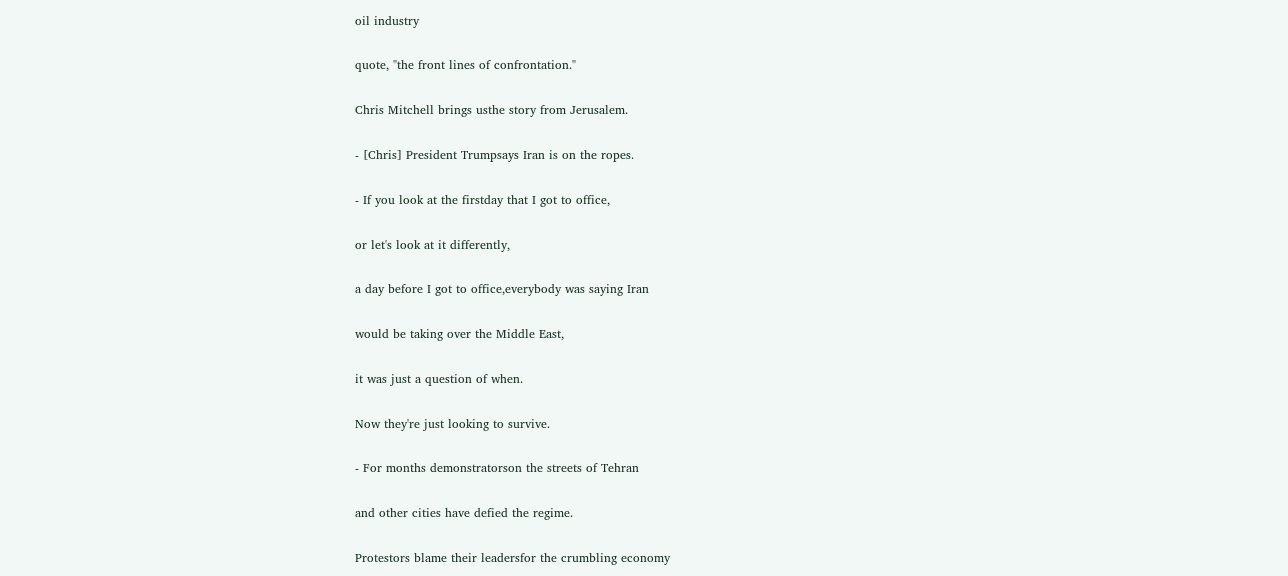oil industry

quote, "the front lines of confrontation."

Chris Mitchell brings usthe story from Jerusalem.

- [Chris] President Trumpsays Iran is on the ropes.

- If you look at the firstday that I got to office,

or let's look at it differently,

a day before I got to office,everybody was saying Iran

would be taking over the Middle East,

it was just a question of when.

Now they're just looking to survive.

- For months demonstratorson the streets of Tehran

and other cities have defied the regime.

Protestors blame their leadersfor the crumbling economy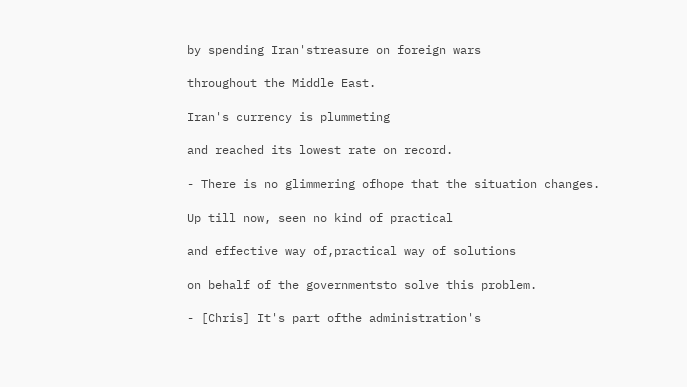by spending Iran'streasure on foreign wars

throughout the Middle East.

Iran's currency is plummeting

and reached its lowest rate on record.

- There is no glimmering ofhope that the situation changes.

Up till now, seen no kind of practical

and effective way of,practical way of solutions

on behalf of the governmentsto solve this problem.

- [Chris] It's part ofthe administration's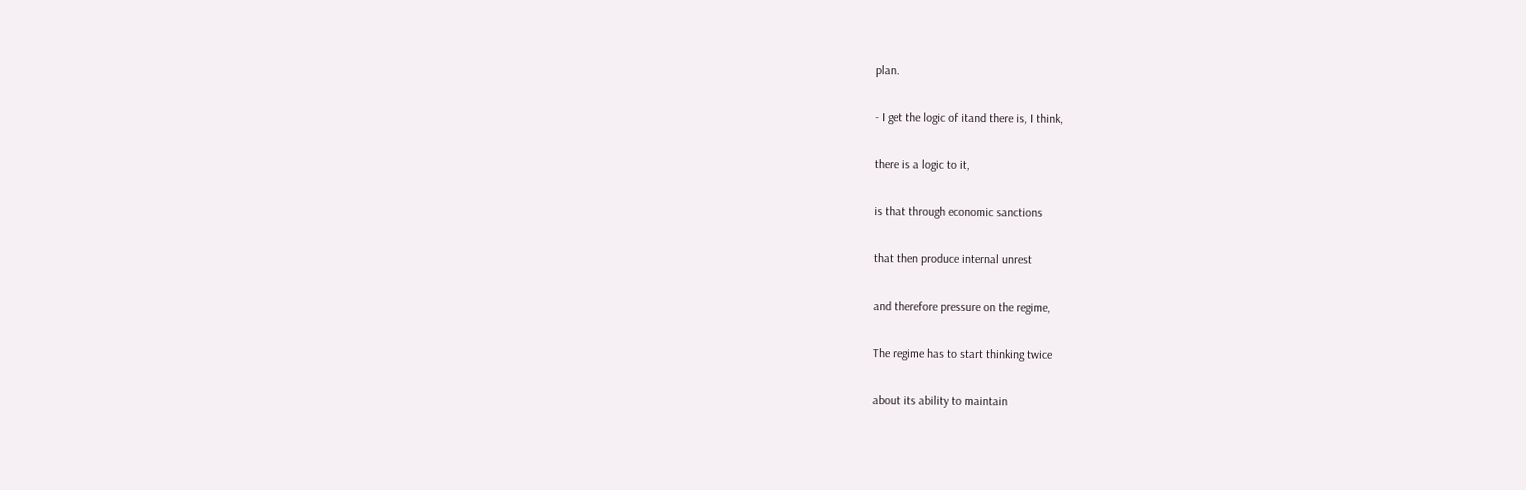plan.

- I get the logic of itand there is, I think,

there is a logic to it,

is that through economic sanctions

that then produce internal unrest

and therefore pressure on the regime,

The regime has to start thinking twice

about its ability to maintain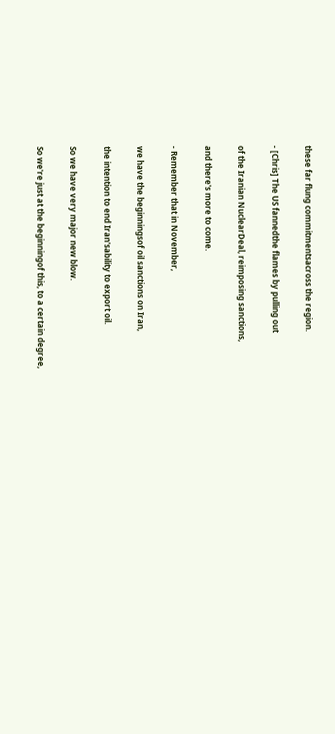these far flung commitmentsacross the region.

- [Chris] The US fannedthe flames by pulling out

of the Iranian NuclearDeal, reimposing sanctions,

and there's more to come.

- Remember that in November,

we have the beginningsof oil sanctions on Iran,

the intention to end Iran'sability to export oil.

So we have very major new blow.

So we're just at the beginningof this, to a certain degree,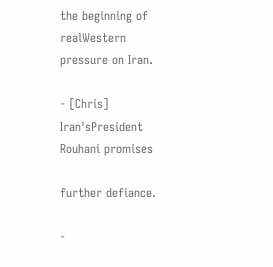the beginning of realWestern pressure on Iran.

- [Chris] Iran'sPresident Rouhani promises

further defiance.

-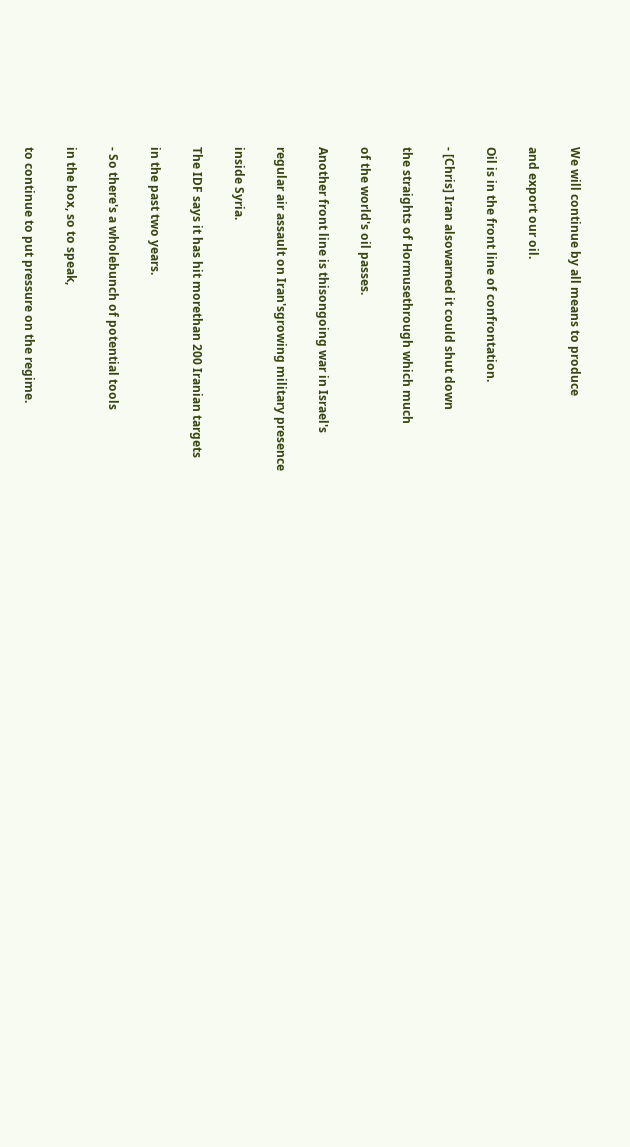We will continue by all means to produce

and export our oil.

Oil is in the front line of confrontation.

- [Chris] Iran alsowarned it could shut down

the straights of Hormusethrough which much

of the world's oil passes.

Another front line is thisongoing war in Israel's

regular air assault on Iran'sgrowing military presence

inside Syria.

The IDF says it has hit morethan 200 Iranian targets

in the past two years.

- So there's a wholebunch of potential tools

in the box, so to speak,

to continue to put pressure on the regime.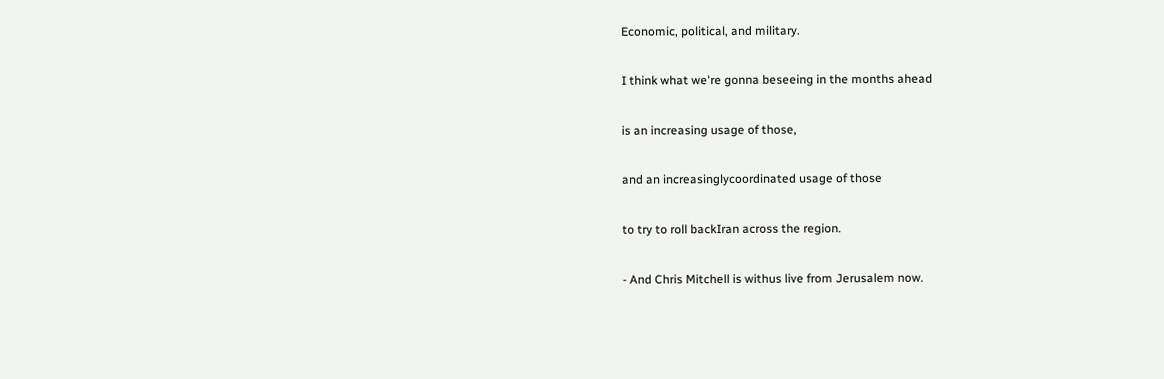Economic, political, and military.

I think what we're gonna beseeing in the months ahead

is an increasing usage of those,

and an increasinglycoordinated usage of those

to try to roll backIran across the region.

- And Chris Mitchell is withus live from Jerusalem now.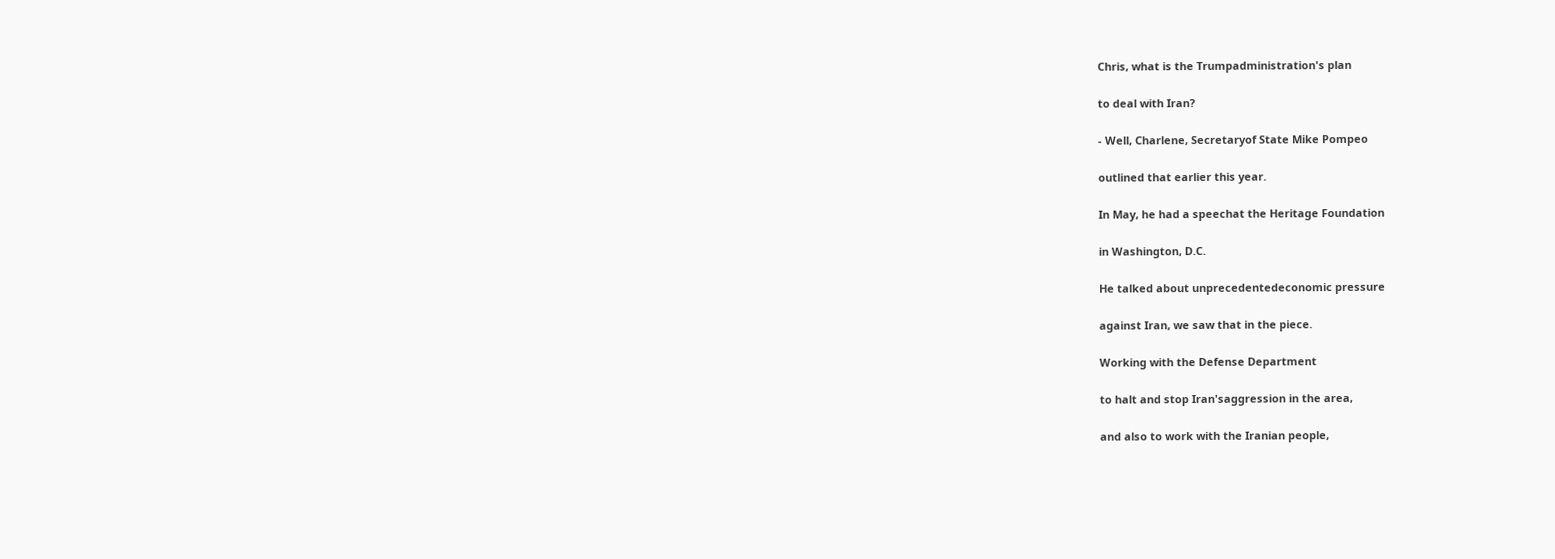Chris, what is the Trumpadministration's plan

to deal with Iran?

- Well, Charlene, Secretaryof State Mike Pompeo

outlined that earlier this year.

In May, he had a speechat the Heritage Foundation

in Washington, D.C.

He talked about unprecedentedeconomic pressure

against Iran, we saw that in the piece.

Working with the Defense Department

to halt and stop Iran'saggression in the area,

and also to work with the Iranian people,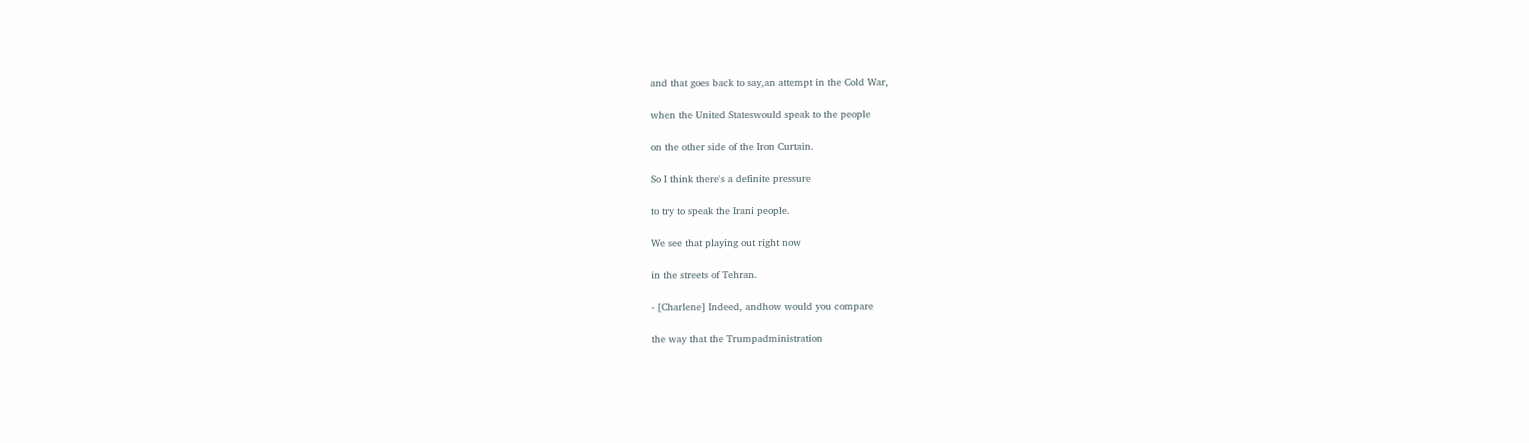and that goes back to say,an attempt in the Cold War,

when the United Stateswould speak to the people

on the other side of the Iron Curtain.

So I think there's a definite pressure

to try to speak the Irani people.

We see that playing out right now

in the streets of Tehran.

- [Charlene] Indeed, andhow would you compare

the way that the Trumpadministration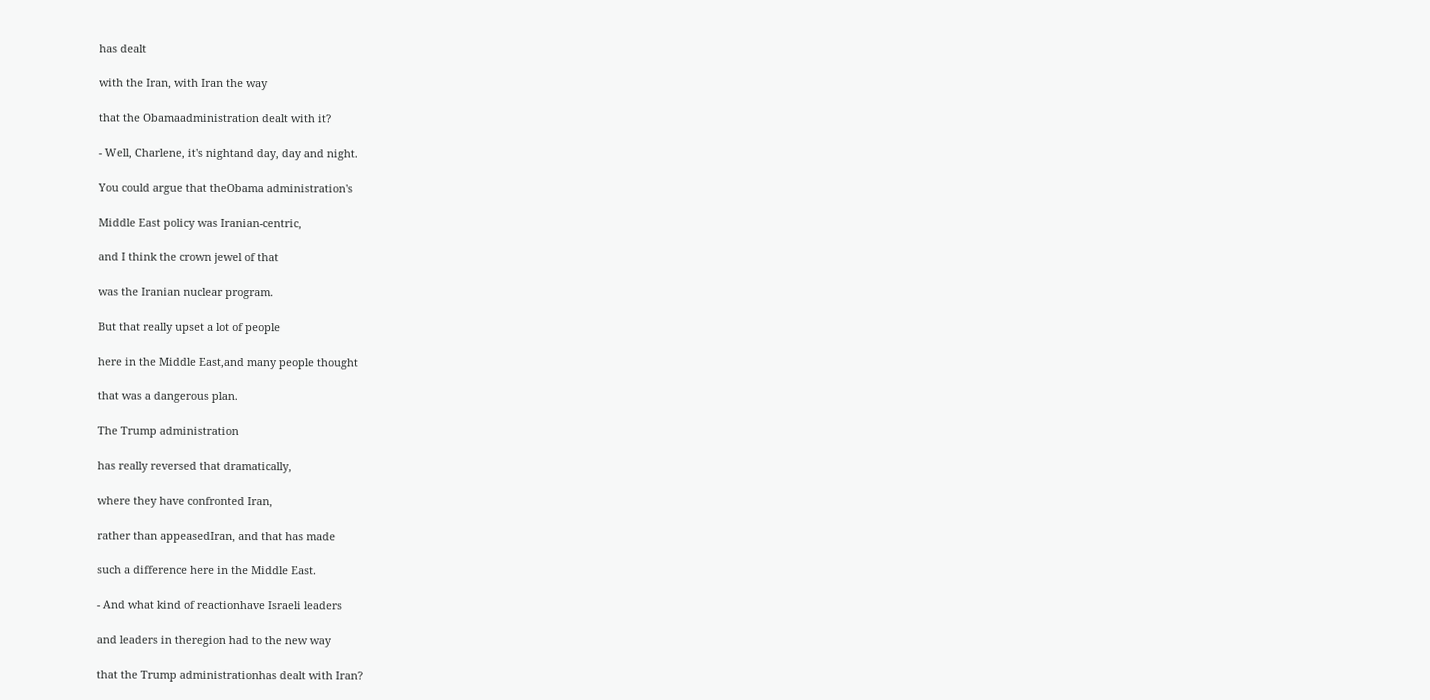has dealt

with the Iran, with Iran the way

that the Obamaadministration dealt with it?

- Well, Charlene, it's nightand day, day and night.

You could argue that theObama administration's

Middle East policy was Iranian-centric,

and I think the crown jewel of that

was the Iranian nuclear program.

But that really upset a lot of people

here in the Middle East,and many people thought

that was a dangerous plan.

The Trump administration

has really reversed that dramatically,

where they have confronted Iran,

rather than appeasedIran, and that has made

such a difference here in the Middle East.

- And what kind of reactionhave Israeli leaders

and leaders in theregion had to the new way

that the Trump administrationhas dealt with Iran?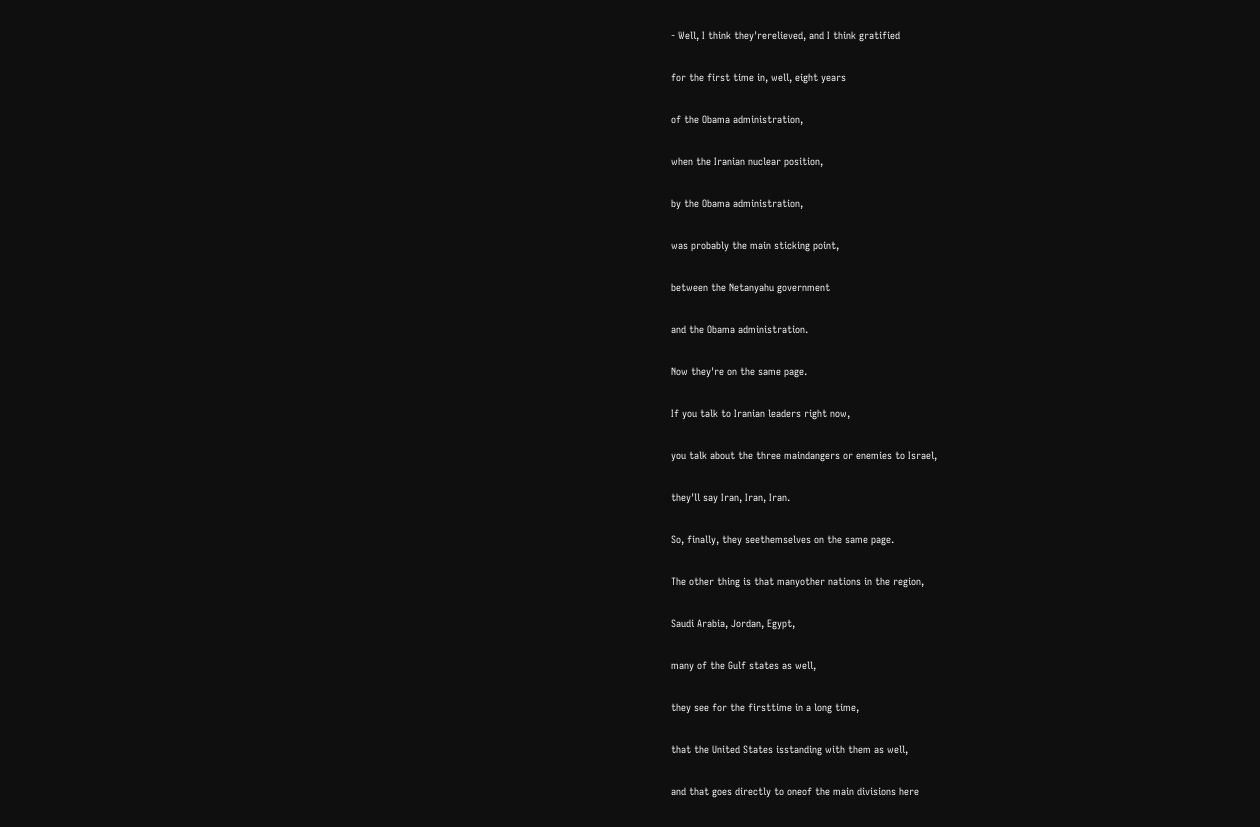- Well, I think they'rerelieved, and I think gratified

for the first time in, well, eight years

of the Obama administration,

when the Iranian nuclear position,

by the Obama administration,

was probably the main sticking point,

between the Netanyahu government

and the Obama administration.

Now they're on the same page.

If you talk to Iranian leaders right now,

you talk about the three maindangers or enemies to Israel,

they'll say Iran, Iran, Iran.

So, finally, they seethemselves on the same page.

The other thing is that manyother nations in the region,

Saudi Arabia, Jordan, Egypt,

many of the Gulf states as well,

they see for the firsttime in a long time,

that the United States isstanding with them as well,

and that goes directly to oneof the main divisions here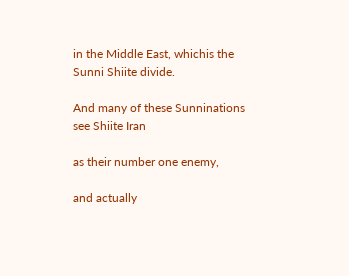in the Middle East, whichis the Sunni Shiite divide.

And many of these Sunninations see Shiite Iran

as their number one enemy,

and actually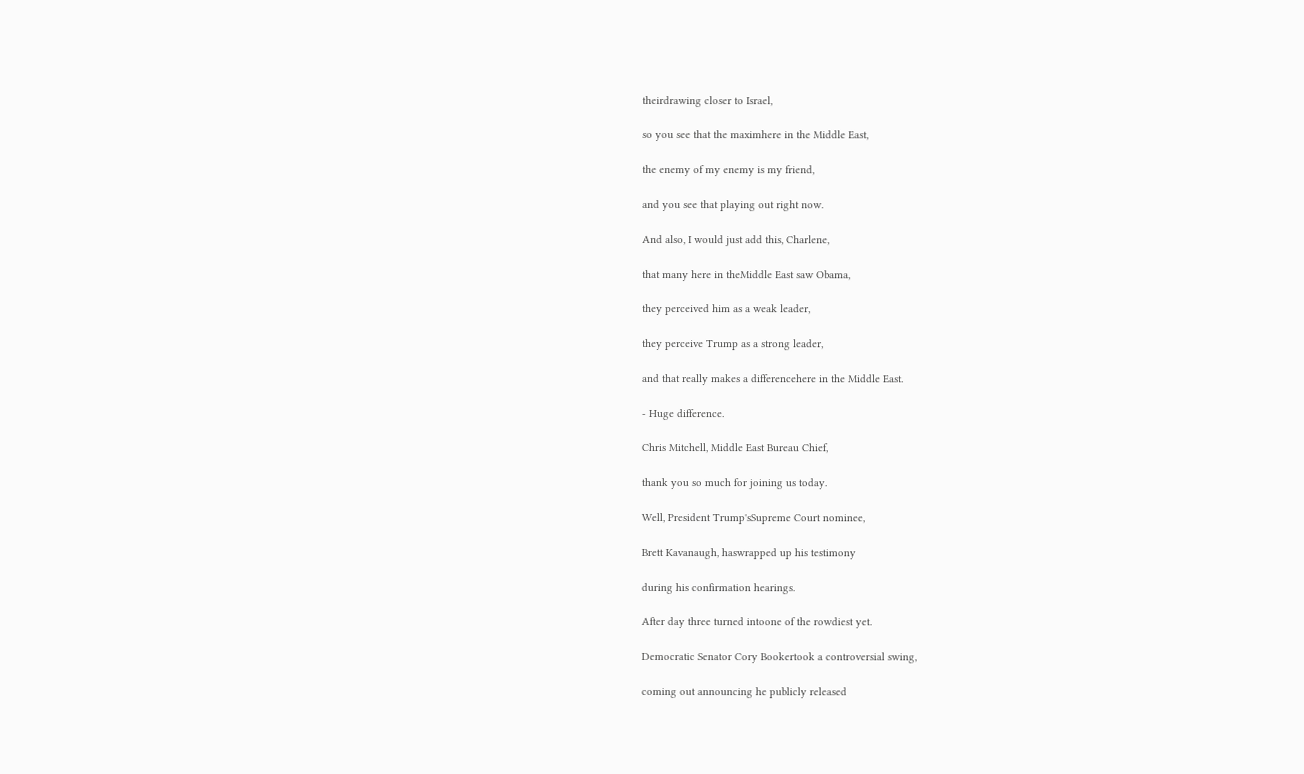theirdrawing closer to Israel,

so you see that the maximhere in the Middle East,

the enemy of my enemy is my friend,

and you see that playing out right now.

And also, I would just add this, Charlene,

that many here in theMiddle East saw Obama,

they perceived him as a weak leader,

they perceive Trump as a strong leader,

and that really makes a differencehere in the Middle East.

- Huge difference.

Chris Mitchell, Middle East Bureau Chief,

thank you so much for joining us today.

Well, President Trump'sSupreme Court nominee,

Brett Kavanaugh, haswrapped up his testimony

during his confirmation hearings.

After day three turned intoone of the rowdiest yet.

Democratic Senator Cory Bookertook a controversial swing,

coming out announcing he publicly released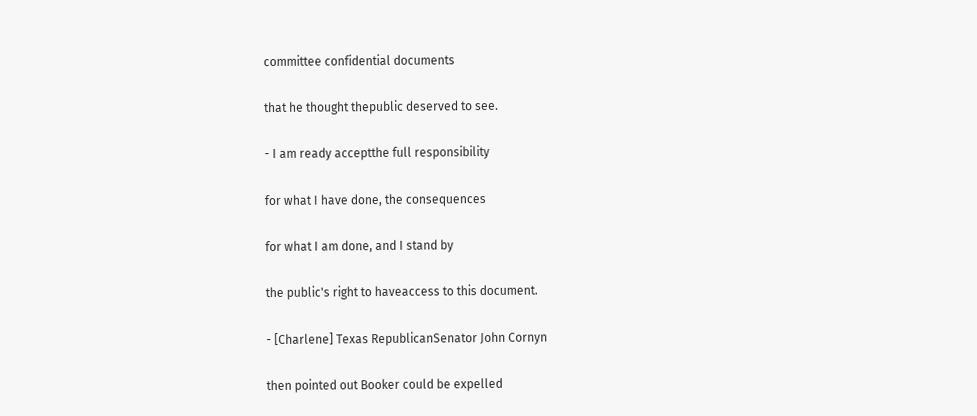committee confidential documents

that he thought thepublic deserved to see.

- I am ready acceptthe full responsibility

for what I have done, the consequences

for what I am done, and I stand by

the public's right to haveaccess to this document.

- [Charlene] Texas RepublicanSenator John Cornyn

then pointed out Booker could be expelled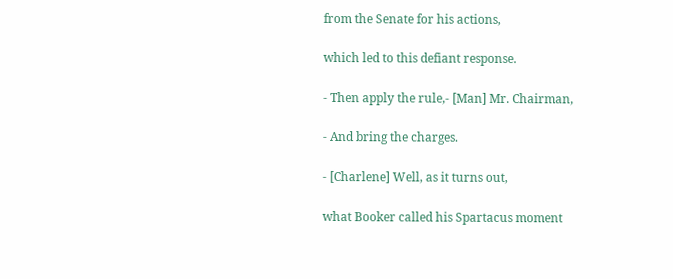from the Senate for his actions,

which led to this defiant response.

- Then apply the rule,- [Man] Mr. Chairman,

- And bring the charges.

- [Charlene] Well, as it turns out,

what Booker called his Spartacus moment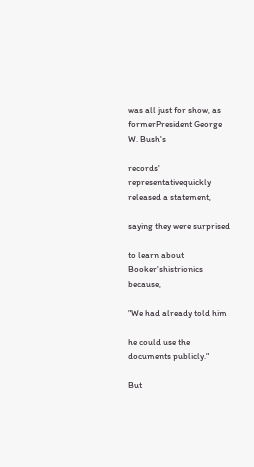was all just for show, as formerPresident George W. Bush's

records' representativequickly released a statement,

saying they were surprised

to learn about Booker'shistrionics because,

"We had already told him

he could use the documents publicly."

But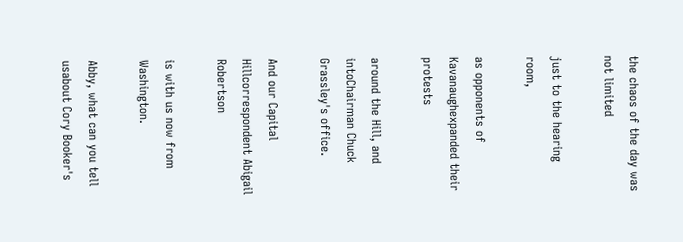the chaos of the day was not limited

just to the hearing room,

as opponents of Kavanaughexpanded their protests

around the Hill, and intoChairman Chuck Grassley's office.

And our Capital Hillcorrespondent Abigail Robertson

is with us now from Washington.

Abby, what can you tell usabout Cory Booker's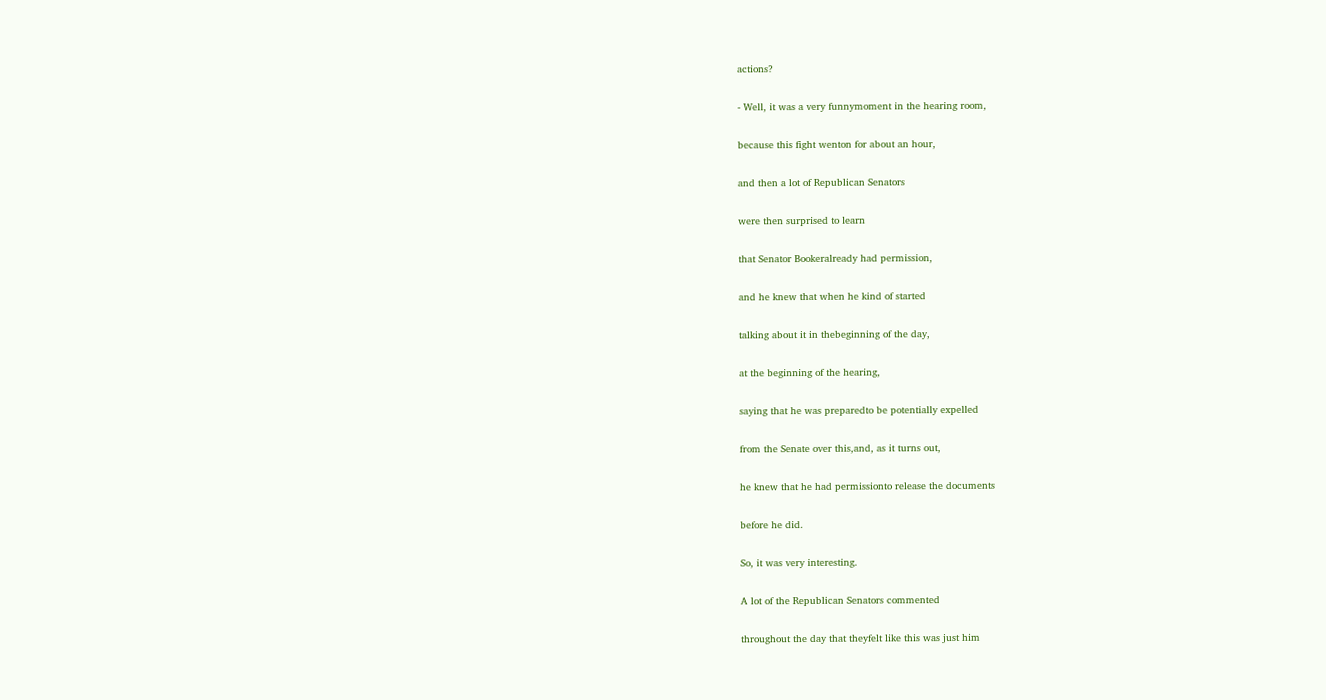actions?

- Well, it was a very funnymoment in the hearing room,

because this fight wenton for about an hour,

and then a lot of Republican Senators

were then surprised to learn

that Senator Bookeralready had permission,

and he knew that when he kind of started

talking about it in thebeginning of the day,

at the beginning of the hearing,

saying that he was preparedto be potentially expelled

from the Senate over this,and, as it turns out,

he knew that he had permissionto release the documents

before he did.

So, it was very interesting.

A lot of the Republican Senators commented

throughout the day that theyfelt like this was just him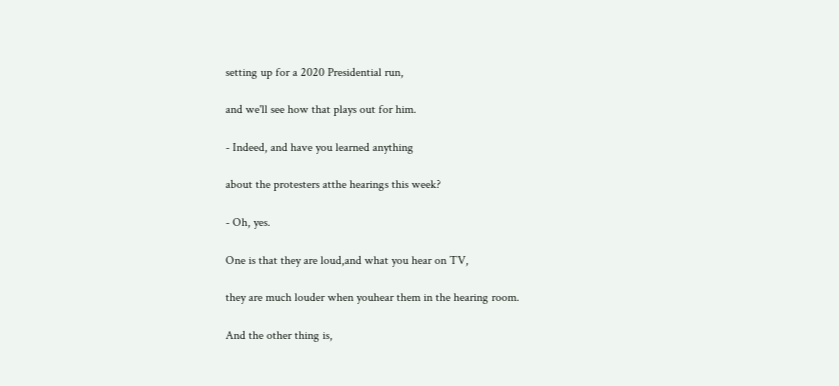setting up for a 2020 Presidential run,

and we'll see how that plays out for him.

- Indeed, and have you learned anything

about the protesters atthe hearings this week?

- Oh, yes.

One is that they are loud,and what you hear on TV,

they are much louder when youhear them in the hearing room.

And the other thing is,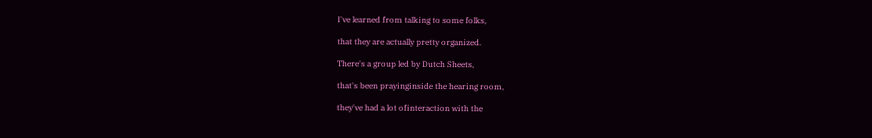I've learned from talking to some folks,

that they are actually pretty organized.

There's a group led by Dutch Sheets,

that's been prayinginside the hearing room,

they've had a lot ofinteraction with the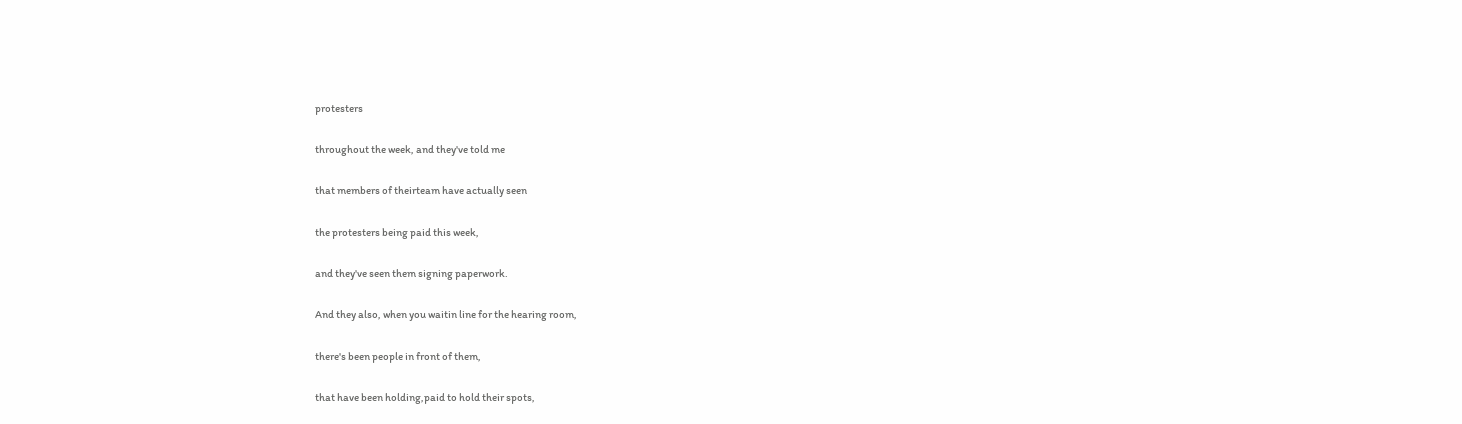protesters

throughout the week, and they've told me

that members of theirteam have actually seen

the protesters being paid this week,

and they've seen them signing paperwork.

And they also, when you waitin line for the hearing room,

there's been people in front of them,

that have been holding,paid to hold their spots,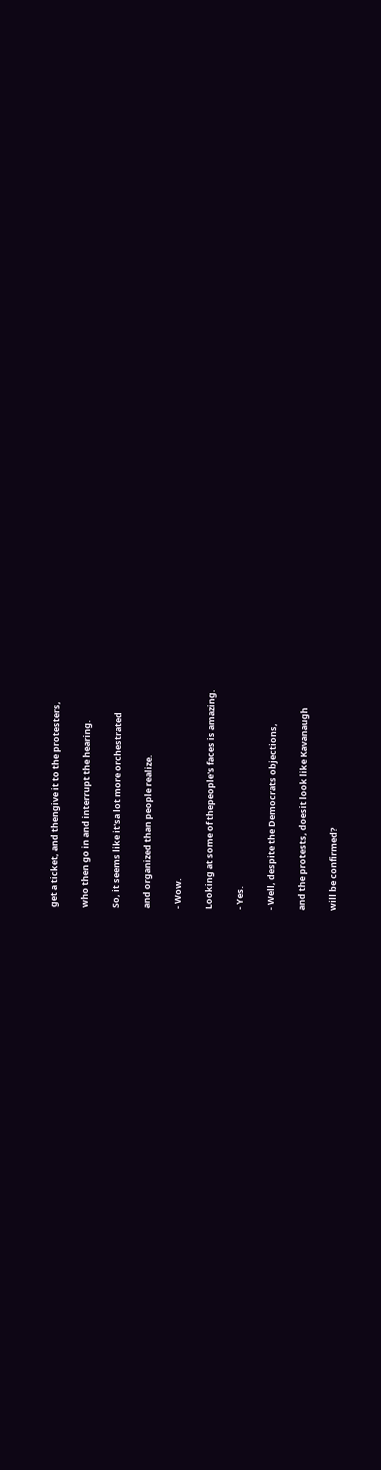get a ticket, and thengive it to the protesters,

who then go in and interrupt the hearing.

So, it seems like it'sa lot more orchestrated

and organized than people realize.

- Wow.

Looking at some of thepeople's faces is amazing.

- Yes.

- Well, despite the Democrats objections,

and the protests, doesit look like Kavanaugh

will be confirmed?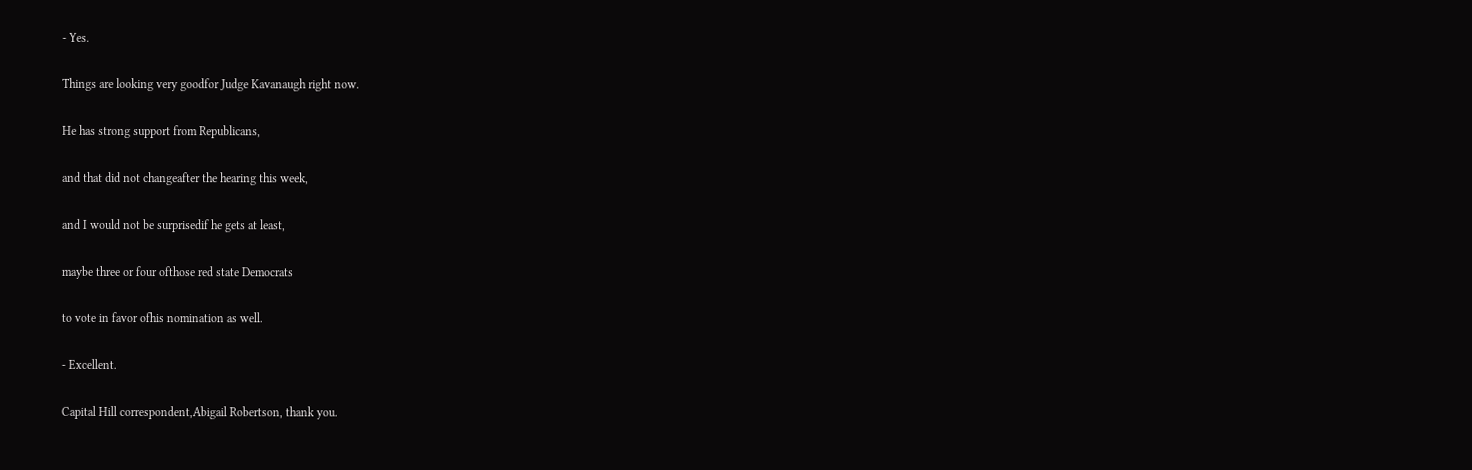- Yes.

Things are looking very goodfor Judge Kavanaugh right now.

He has strong support from Republicans,

and that did not changeafter the hearing this week,

and I would not be surprisedif he gets at least,

maybe three or four ofthose red state Democrats

to vote in favor ofhis nomination as well.

- Excellent.

Capital Hill correspondent,Abigail Robertson, thank you.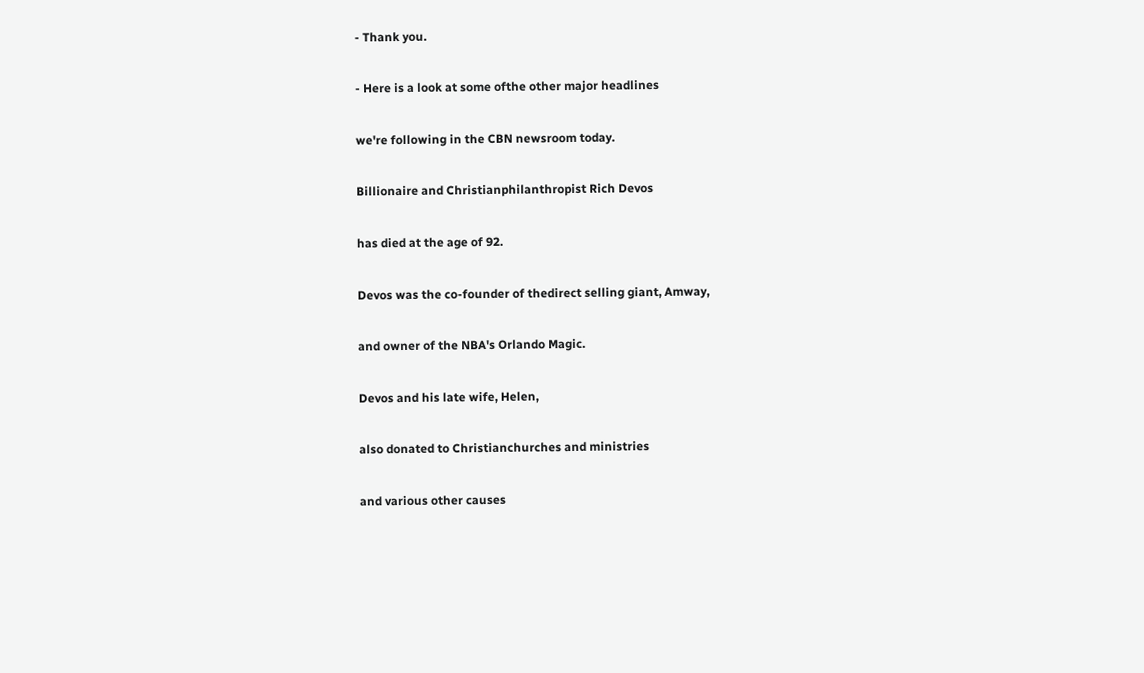- Thank you.

- Here is a look at some ofthe other major headlines

we're following in the CBN newsroom today.

Billionaire and Christianphilanthropist Rich Devos

has died at the age of 92.

Devos was the co-founder of thedirect selling giant, Amway,

and owner of the NBA's Orlando Magic.

Devos and his late wife, Helen,

also donated to Christianchurches and ministries

and various other causes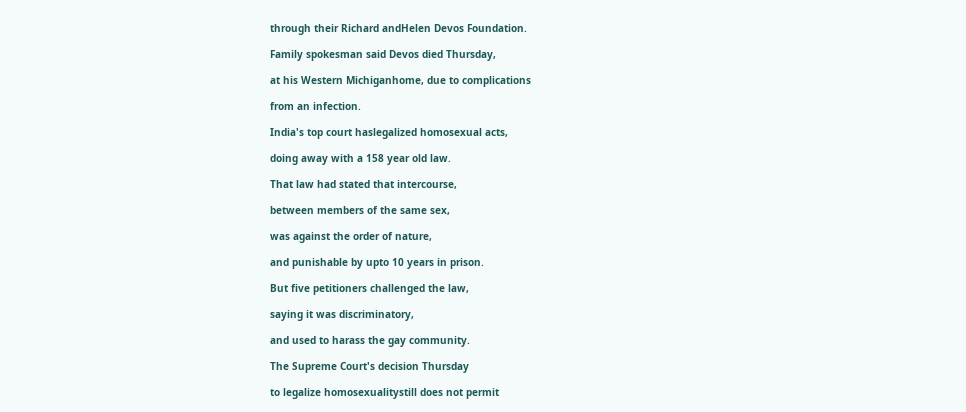through their Richard andHelen Devos Foundation.

Family spokesman said Devos died Thursday,

at his Western Michiganhome, due to complications

from an infection.

India's top court haslegalized homosexual acts,

doing away with a 158 year old law.

That law had stated that intercourse,

between members of the same sex,

was against the order of nature,

and punishable by upto 10 years in prison.

But five petitioners challenged the law,

saying it was discriminatory,

and used to harass the gay community.

The Supreme Court's decision Thursday

to legalize homosexualitystill does not permit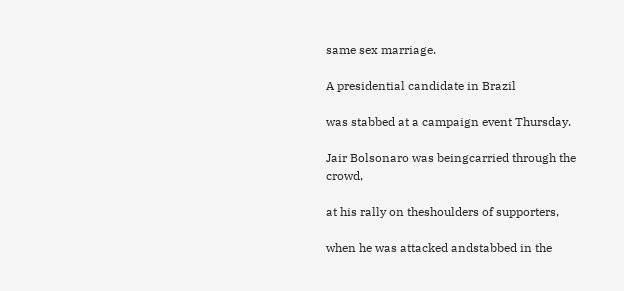same sex marriage.

A presidential candidate in Brazil

was stabbed at a campaign event Thursday.

Jair Bolsonaro was beingcarried through the crowd,

at his rally on theshoulders of supporters,

when he was attacked andstabbed in the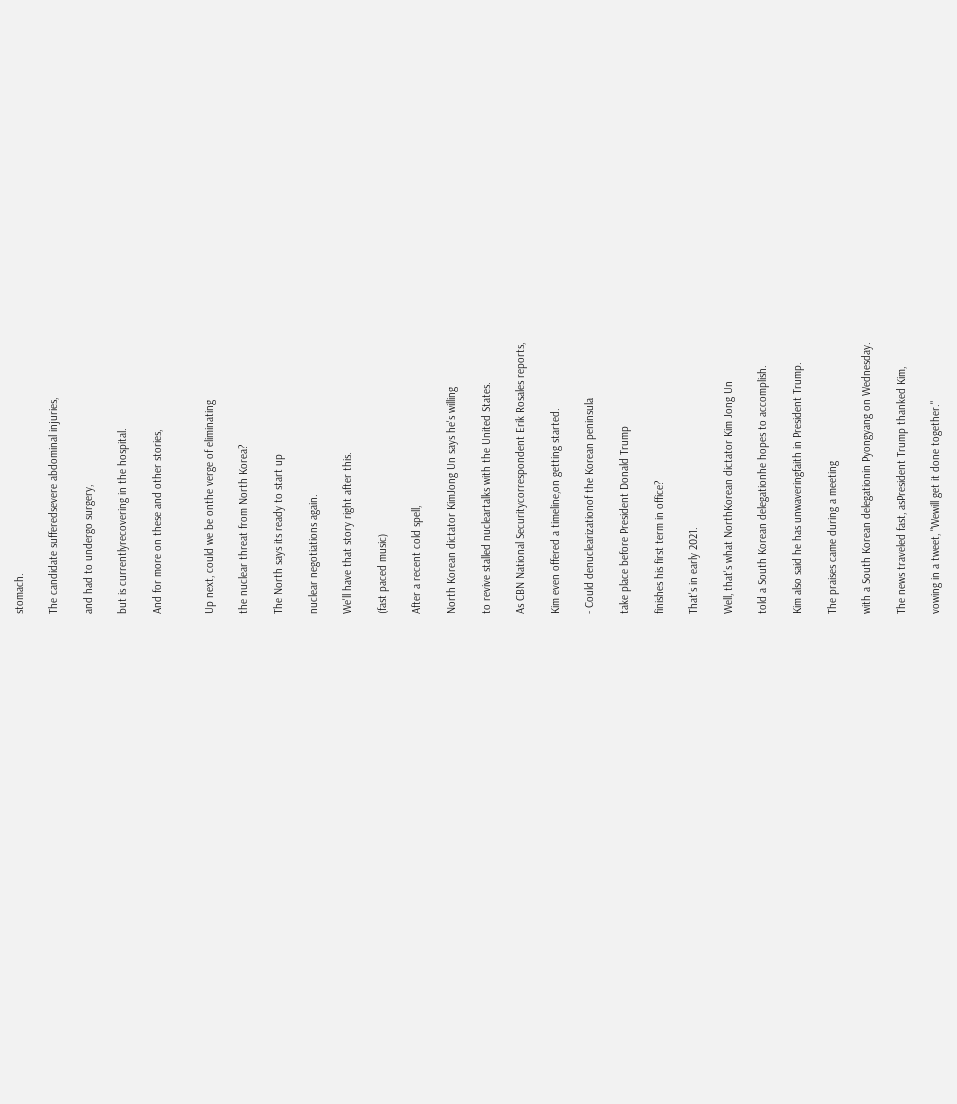stomach.

The candidate sufferedsevere abdominal injuries,

and had to undergo surgery,

but is currentlyrecovering in the hospital.

And for more on these and other stories,


Up next, could we be onthe verge of eliminating

the nuclear threat from North Korea?

The North says its ready to start up

nuclear negotiations again.

We'll have that story right after this.

(fast paced music)

After a recent cold spell,

North Korean dictator KimJong Un says he's willing

to revive stalled nucleartalks with the United States.

As CBN National Securitycorrespondent Erik Rosales reports,

Kim even offered a timeline,on getting started.

- Could denuclearizationof the Korean peninsula

take place before President Donald Trump

finishes his first term in office?

That's in early 2021.

Well, that's what NorthKorean dictator Kim Jong Un

told a South Korean delegationhe hopes to accomplish.

Kim also said he has unwaveringfaith in President Trump.

The praises came during a meeting

with a South Korean delegationin Pyongyang on Wednesday.

The news traveled fast, asPresident Trump thanked Kim,

vowing in a tweet, "Wewill get it done together."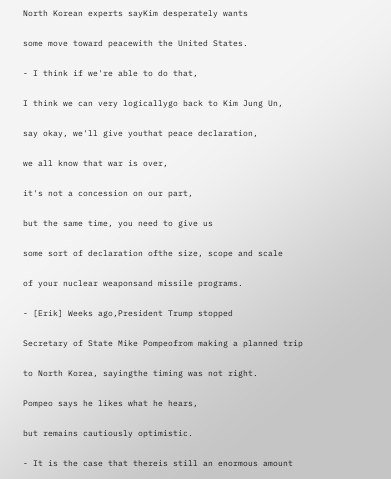North Korean experts sayKim desperately wants

some move toward peacewith the United States.

- I think if we're able to do that,

I think we can very logicallygo back to Kim Jung Un,

say okay, we'll give youthat peace declaration,

we all know that war is over,

it's not a concession on our part,

but the same time, you need to give us

some sort of declaration ofthe size, scope and scale

of your nuclear weaponsand missile programs.

- [Erik] Weeks ago,President Trump stopped

Secretary of State Mike Pompeofrom making a planned trip

to North Korea, sayingthe timing was not right.

Pompeo says he likes what he hears,

but remains cautiously optimistic.

- It is the case that thereis still an enormous amount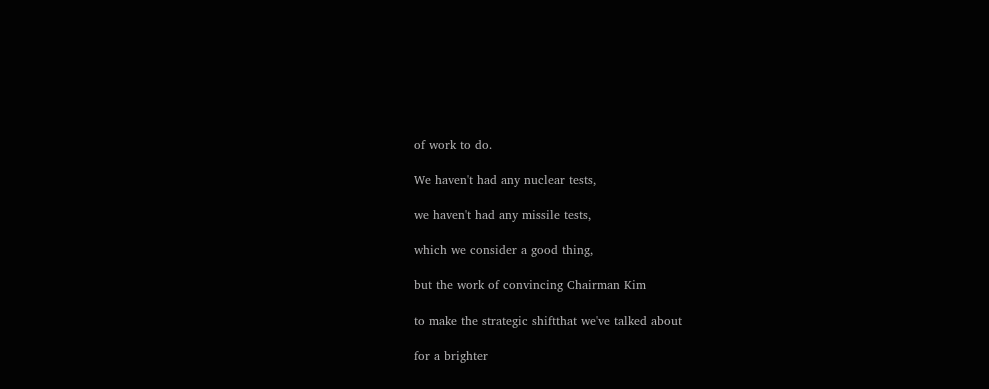of work to do.

We haven't had any nuclear tests,

we haven't had any missile tests,

which we consider a good thing,

but the work of convincing Chairman Kim

to make the strategic shiftthat we've talked about

for a brighter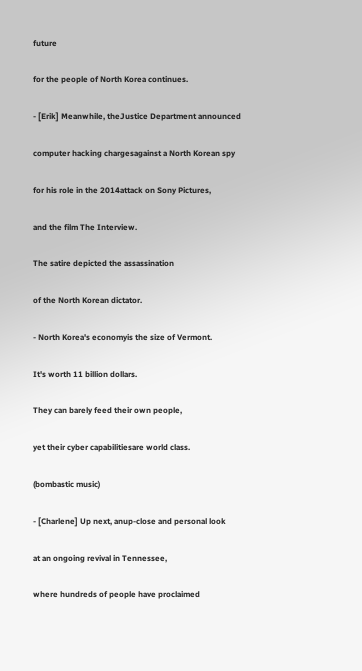future

for the people of North Korea continues.

- [Erik] Meanwhile, theJustice Department announced

computer hacking chargesagainst a North Korean spy

for his role in the 2014attack on Sony Pictures,

and the film The Interview.

The satire depicted the assassination

of the North Korean dictator.

- North Korea's economyis the size of Vermont.

It's worth 11 billion dollars.

They can barely feed their own people,

yet their cyber capabilitiesare world class.

(bombastic music)

- [Charlene] Up next, anup-close and personal look

at an ongoing revival in Tennessee,

where hundreds of people have proclaimed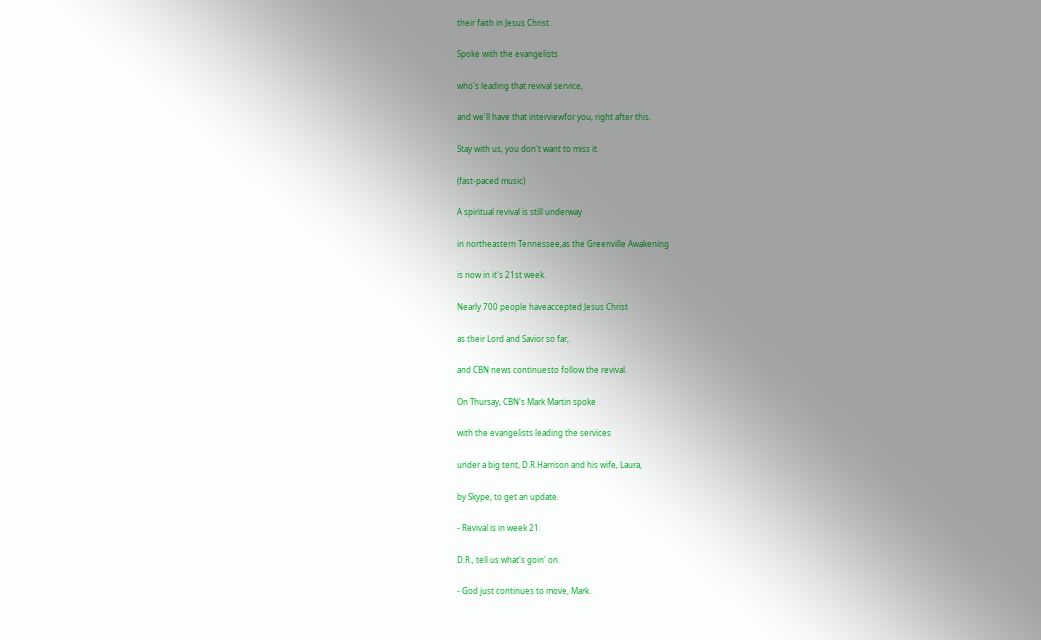their faith in Jesus Christ.

Spoke with the evangelists

who's leading that revival service,

and we'll have that interviewfor you, right after this.

Stay with us, you don't want to miss it.

(fast-paced music)

A spiritual revival is still underway

in northeastern Tennessee,as the Greenville Awakening

is now in it's 21st week.

Nearly 700 people haveaccepted Jesus Christ

as their Lord and Savior so far,

and CBN news continuesto follow the revival.

On Thursay, CBN's Mark Martin spoke

with the evangelists leading the services

under a big tent, D.R.Harrison and his wife, Laura,

by Skype, to get an update.

- Revival is in week 21.

D.R., tell us what's goin' on.

- God just continues to move, Mark.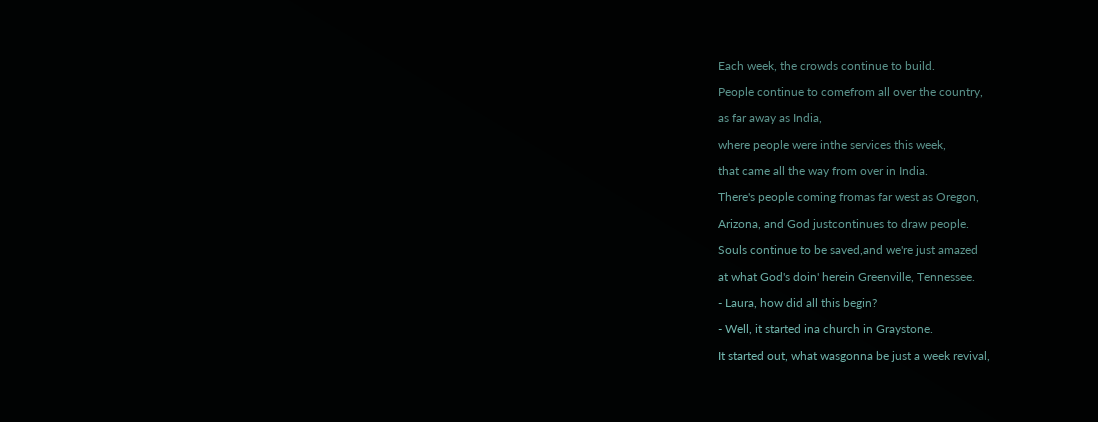Each week, the crowds continue to build.

People continue to comefrom all over the country,

as far away as India,

where people were inthe services this week,

that came all the way from over in India.

There's people coming fromas far west as Oregon,

Arizona, and God justcontinues to draw people.

Souls continue to be saved,and we're just amazed

at what God's doin' herein Greenville, Tennessee.

- Laura, how did all this begin?

- Well, it started ina church in Graystone.

It started out, what wasgonna be just a week revival,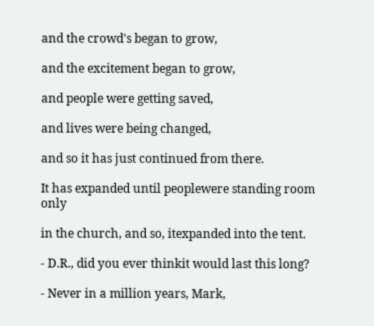and the crowd's began to grow,

and the excitement began to grow,

and people were getting saved,

and lives were being changed,

and so it has just continued from there.

It has expanded until peoplewere standing room only

in the church, and so, itexpanded into the tent.

- D.R., did you ever thinkit would last this long?

- Never in a million years, Mark,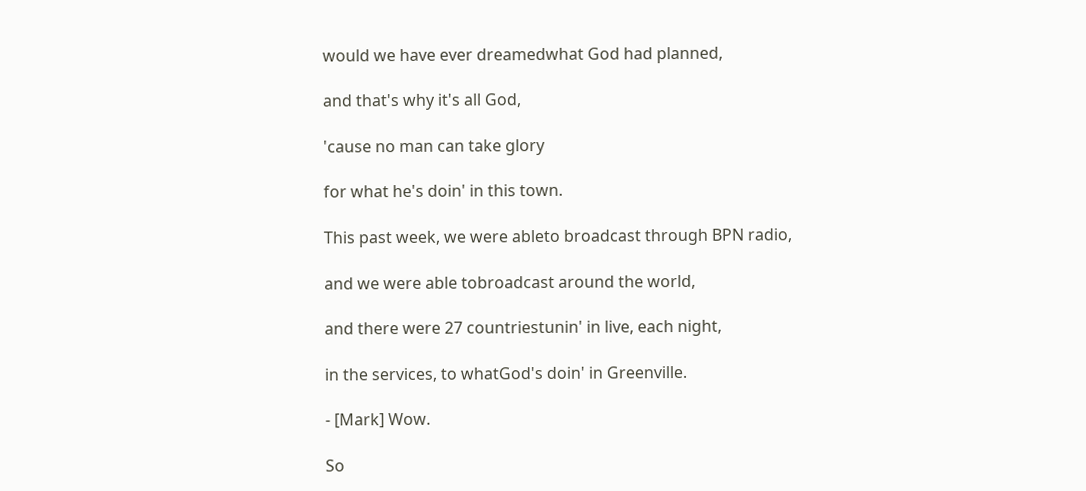would we have ever dreamedwhat God had planned,

and that's why it's all God,

'cause no man can take glory

for what he's doin' in this town.

This past week, we were ableto broadcast through BPN radio,

and we were able tobroadcast around the world,

and there were 27 countriestunin' in live, each night,

in the services, to whatGod's doin' in Greenville.

- [Mark] Wow.

So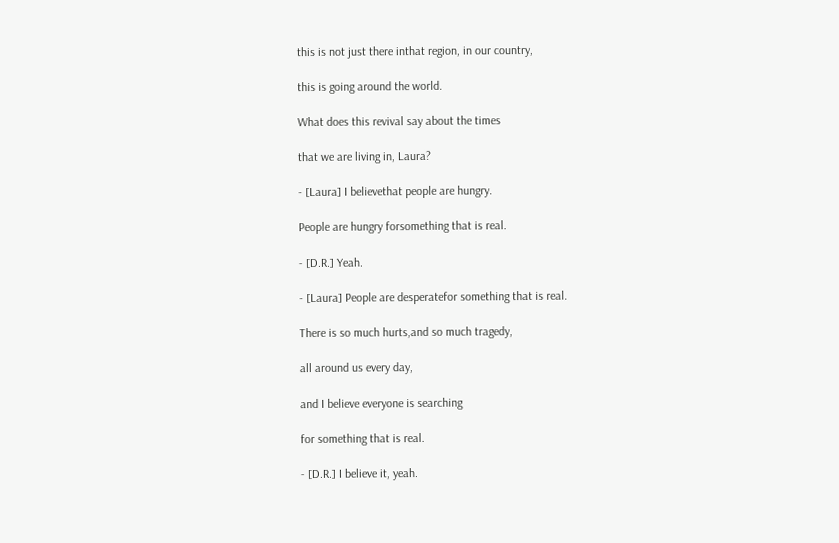this is not just there inthat region, in our country,

this is going around the world.

What does this revival say about the times

that we are living in, Laura?

- [Laura] I believethat people are hungry.

People are hungry forsomething that is real.

- [D.R.] Yeah.

- [Laura] People are desperatefor something that is real.

There is so much hurts,and so much tragedy,

all around us every day,

and I believe everyone is searching

for something that is real.

- [D.R.] I believe it, yeah.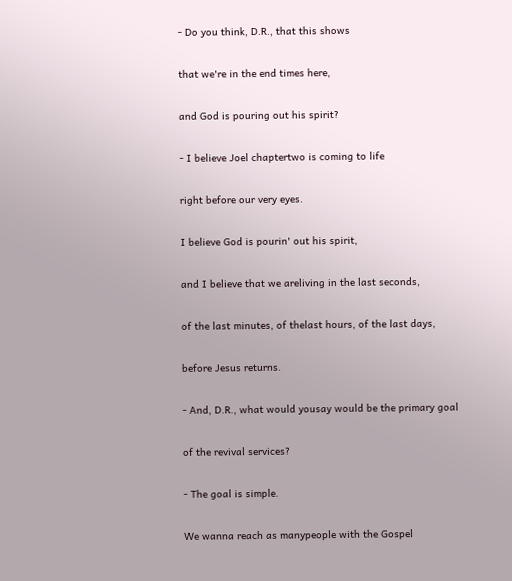- Do you think, D.R., that this shows

that we're in the end times here,

and God is pouring out his spirit?

- I believe Joel chaptertwo is coming to life

right before our very eyes.

I believe God is pourin' out his spirit,

and I believe that we areliving in the last seconds,

of the last minutes, of thelast hours, of the last days,

before Jesus returns.

- And, D.R., what would yousay would be the primary goal

of the revival services?

- The goal is simple.

We wanna reach as manypeople with the Gospel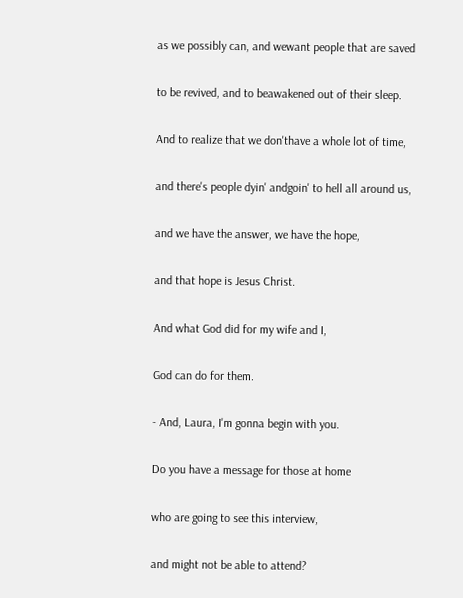as we possibly can, and wewant people that are saved

to be revived, and to beawakened out of their sleep.

And to realize that we don'thave a whole lot of time,

and there's people dyin' andgoin' to hell all around us,

and we have the answer, we have the hope,

and that hope is Jesus Christ.

And what God did for my wife and I,

God can do for them.

- And, Laura, I'm gonna begin with you.

Do you have a message for those at home

who are going to see this interview,

and might not be able to attend?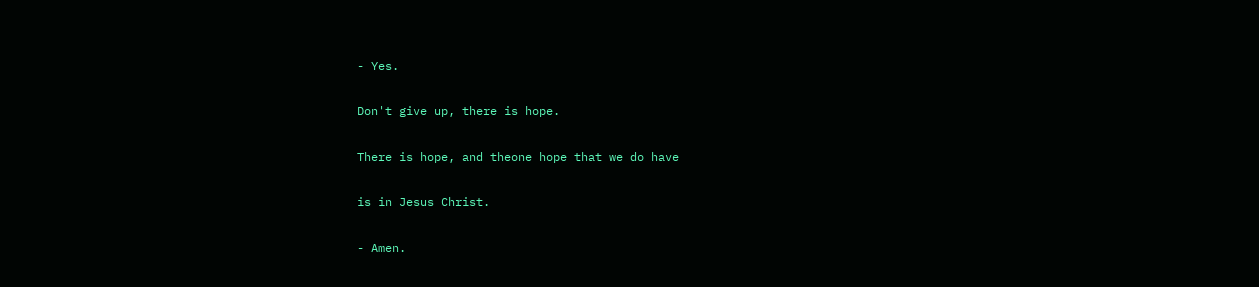- Yes.

Don't give up, there is hope.

There is hope, and theone hope that we do have

is in Jesus Christ.

- Amen.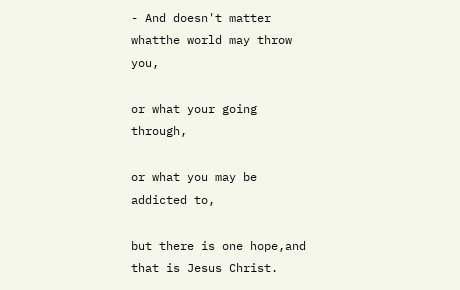- And doesn't matter whatthe world may throw you,

or what your going through,

or what you may be addicted to,

but there is one hope,and that is Jesus Christ.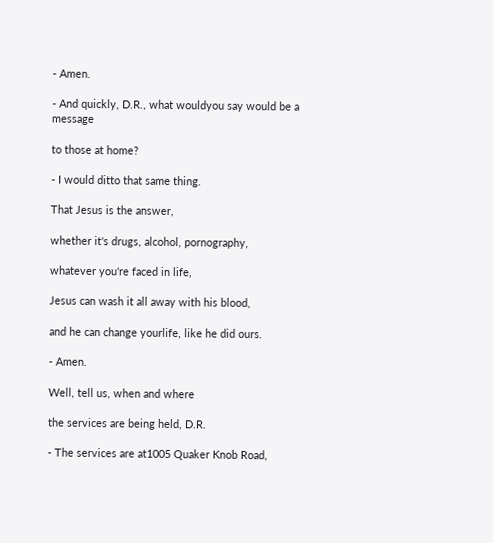- Amen.

- And quickly, D.R., what wouldyou say would be a message

to those at home?

- I would ditto that same thing.

That Jesus is the answer,

whether it's drugs, alcohol, pornography,

whatever you're faced in life,

Jesus can wash it all away with his blood,

and he can change yourlife, like he did ours.

- Amen.

Well, tell us, when and where

the services are being held, D.R.

- The services are at1005 Quaker Knob Road,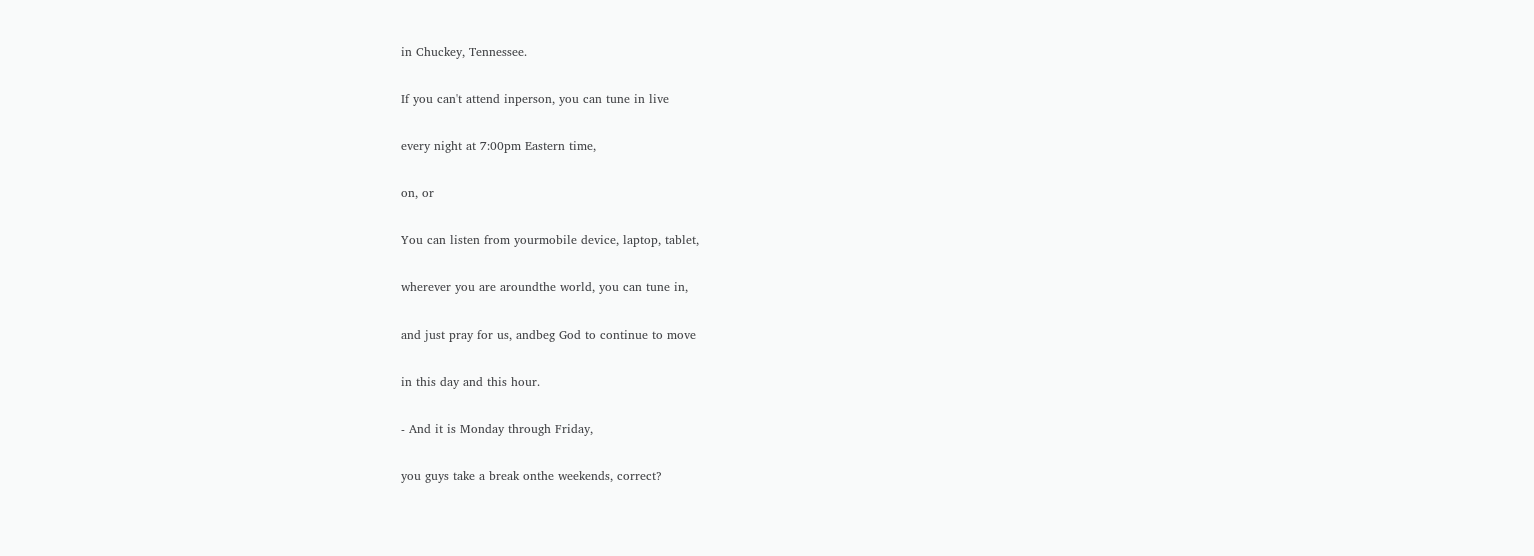in Chuckey, Tennessee.

If you can't attend inperson, you can tune in live

every night at 7:00pm Eastern time,

on, or

You can listen from yourmobile device, laptop, tablet,

wherever you are aroundthe world, you can tune in,

and just pray for us, andbeg God to continue to move

in this day and this hour.

- And it is Monday through Friday,

you guys take a break onthe weekends, correct?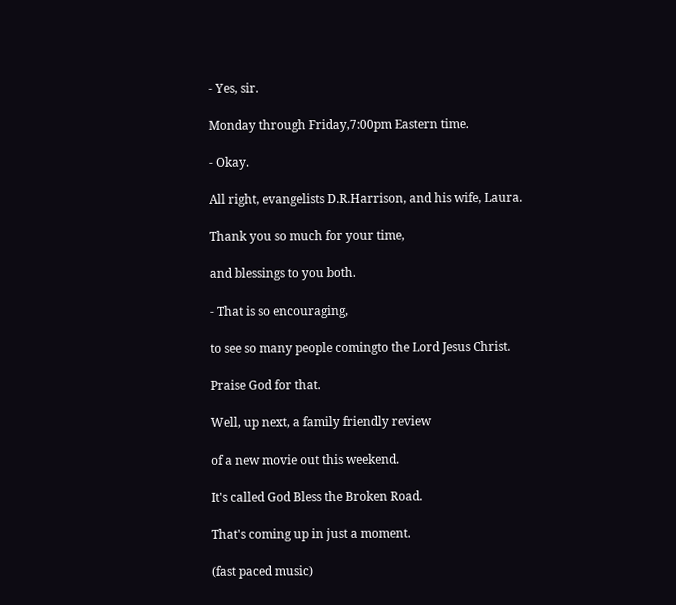- Yes, sir.

Monday through Friday,7:00pm Eastern time.

- Okay.

All right, evangelists D.R.Harrison, and his wife, Laura.

Thank you so much for your time,

and blessings to you both.

- That is so encouraging,

to see so many people comingto the Lord Jesus Christ.

Praise God for that.

Well, up next, a family friendly review

of a new movie out this weekend.

It's called God Bless the Broken Road.

That's coming up in just a moment.

(fast paced music)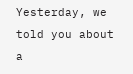Yesterday, we told you about a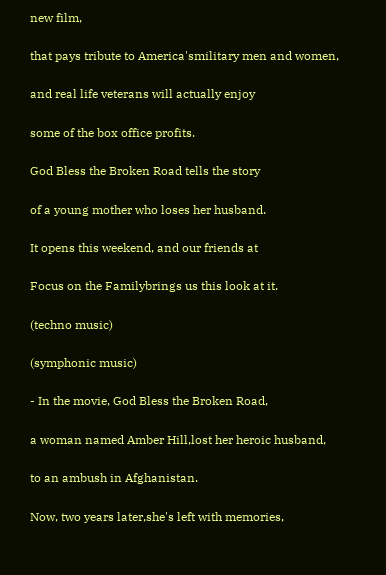new film,

that pays tribute to America'smilitary men and women,

and real life veterans will actually enjoy

some of the box office profits.

God Bless the Broken Road tells the story

of a young mother who loses her husband.

It opens this weekend, and our friends at

Focus on the Familybrings us this look at it.

(techno music)

(symphonic music)

- In the movie, God Bless the Broken Road,

a woman named Amber Hill,lost her heroic husband,

to an ambush in Afghanistan.

Now, two years later,she's left with memories,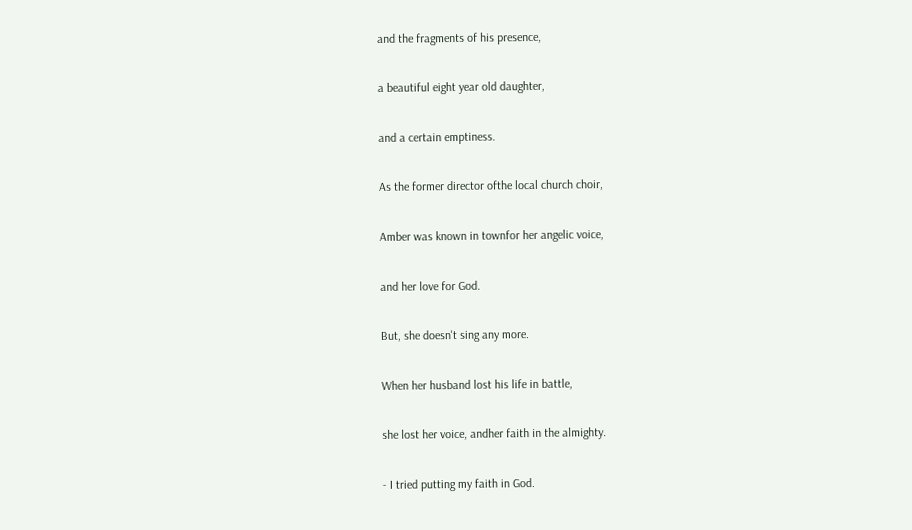and the fragments of his presence,

a beautiful eight year old daughter,

and a certain emptiness.

As the former director ofthe local church choir,

Amber was known in townfor her angelic voice,

and her love for God.

But, she doesn't sing any more.

When her husband lost his life in battle,

she lost her voice, andher faith in the almighty.

- I tried putting my faith in God.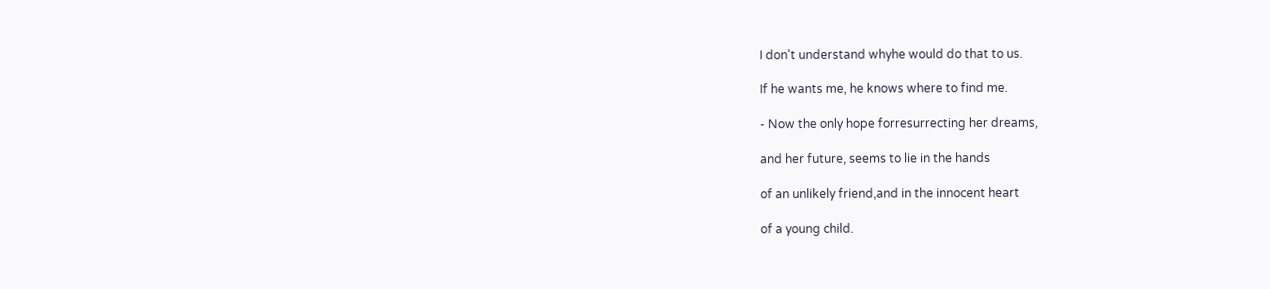I don't understand whyhe would do that to us.

If he wants me, he knows where to find me.

- Now the only hope forresurrecting her dreams,

and her future, seems to lie in the hands

of an unlikely friend,and in the innocent heart

of a young child.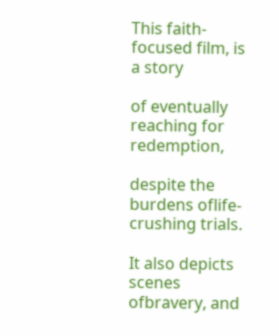This faith-focused film, is a story

of eventually reaching for redemption,

despite the burdens oflife-crushing trials.

It also depicts scenes ofbravery, and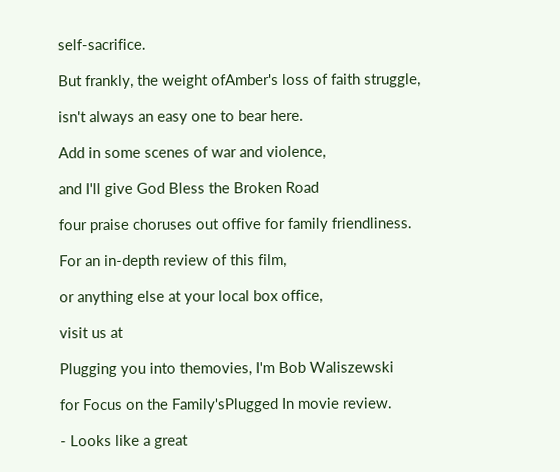self-sacrifice.

But frankly, the weight ofAmber's loss of faith struggle,

isn't always an easy one to bear here.

Add in some scenes of war and violence,

and I'll give God Bless the Broken Road

four praise choruses out offive for family friendliness.

For an in-depth review of this film,

or anything else at your local box office,

visit us at

Plugging you into themovies, I'm Bob Waliszewski

for Focus on the Family'sPlugged In movie review.

- Looks like a great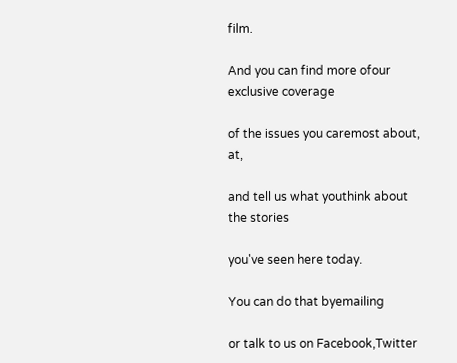film.

And you can find more ofour exclusive coverage

of the issues you caremost about, at,

and tell us what youthink about the stories

you've seen here today.

You can do that byemailing

or talk to us on Facebook,Twitter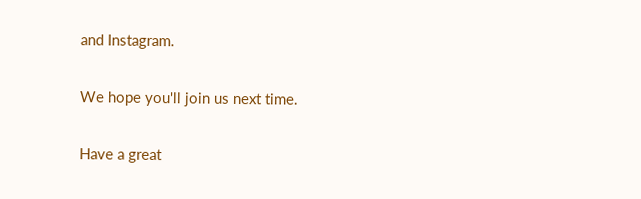and Instagram.

We hope you'll join us next time.

Have a great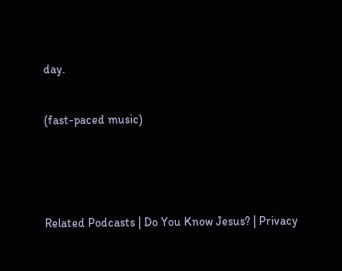day.

(fast-paced music)



Related Podcasts | Do You Know Jesus? | Privacy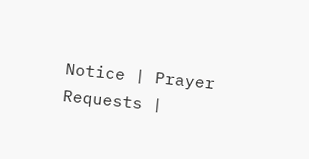Notice | Prayer Requests |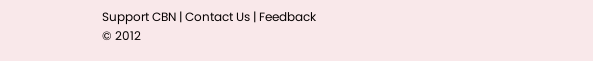Support CBN | Contact Us | Feedback
© 2012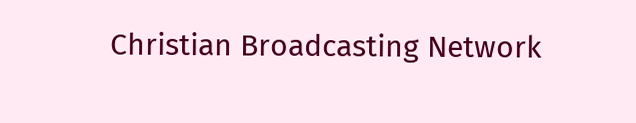Christian Broadcasting Network